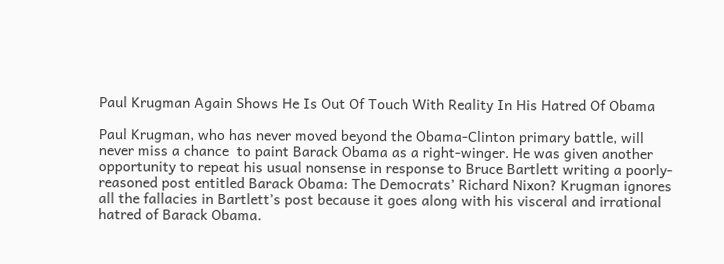Paul Krugman Again Shows He Is Out Of Touch With Reality In His Hatred Of Obama

Paul Krugman, who has never moved beyond the Obama-Clinton primary battle, will never miss a chance  to paint Barack Obama as a right-winger. He was given another opportunity to repeat his usual nonsense in response to Bruce Bartlett writing a poorly-reasoned post entitled Barack Obama: The Democrats’ Richard Nixon? Krugman ignores all the fallacies in Bartlett’s post because it goes along with his visceral and irrational hatred of Barack Obama.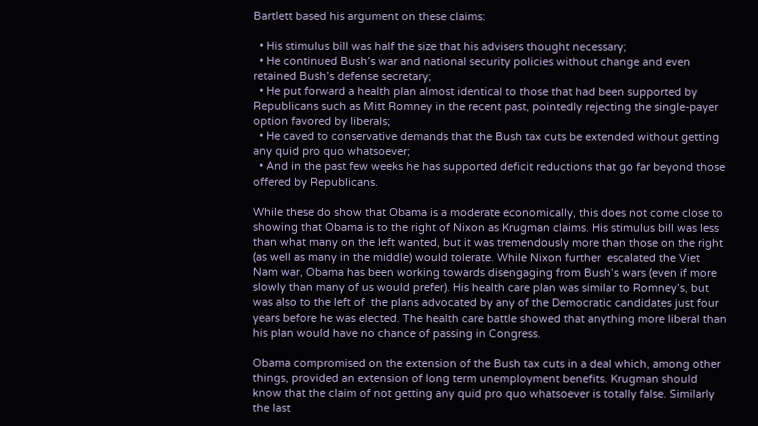Bartlett based his argument on these claims:

  • His stimulus bill was half the size that his advisers thought necessary;
  • He continued Bush’s war and national security policies without change and even retained Bush’s defense secretary;
  • He put forward a health plan almost identical to those that had been supported by Republicans such as Mitt Romney in the recent past, pointedly rejecting the single-payer option favored by liberals;
  • He caved to conservative demands that the Bush tax cuts be extended without getting any quid pro quo whatsoever;
  • And in the past few weeks he has supported deficit reductions that go far beyond those offered by Republicans.

While these do show that Obama is a moderate economically, this does not come close to showing that Obama is to the right of Nixon as Krugman claims. His stimulus bill was less than what many on the left wanted, but it was tremendously more than those on the right (as well as many in the middle) would tolerate. While Nixon further  escalated the Viet Nam war, Obama has been working towards disengaging from Bush’s wars (even if more slowly than many of us would prefer). His health care plan was similar to Romney’s, but was also to the left of  the plans advocated by any of the Democratic candidates just four years before he was elected. The health care battle showed that anything more liberal than his plan would have no chance of passing in Congress.

Obama compromised on the extension of the Bush tax cuts in a deal which, among other things, provided an extension of long term unemployment benefits. Krugman should know that the claim of not getting any quid pro quo whatsoever is totally false. Similarly the last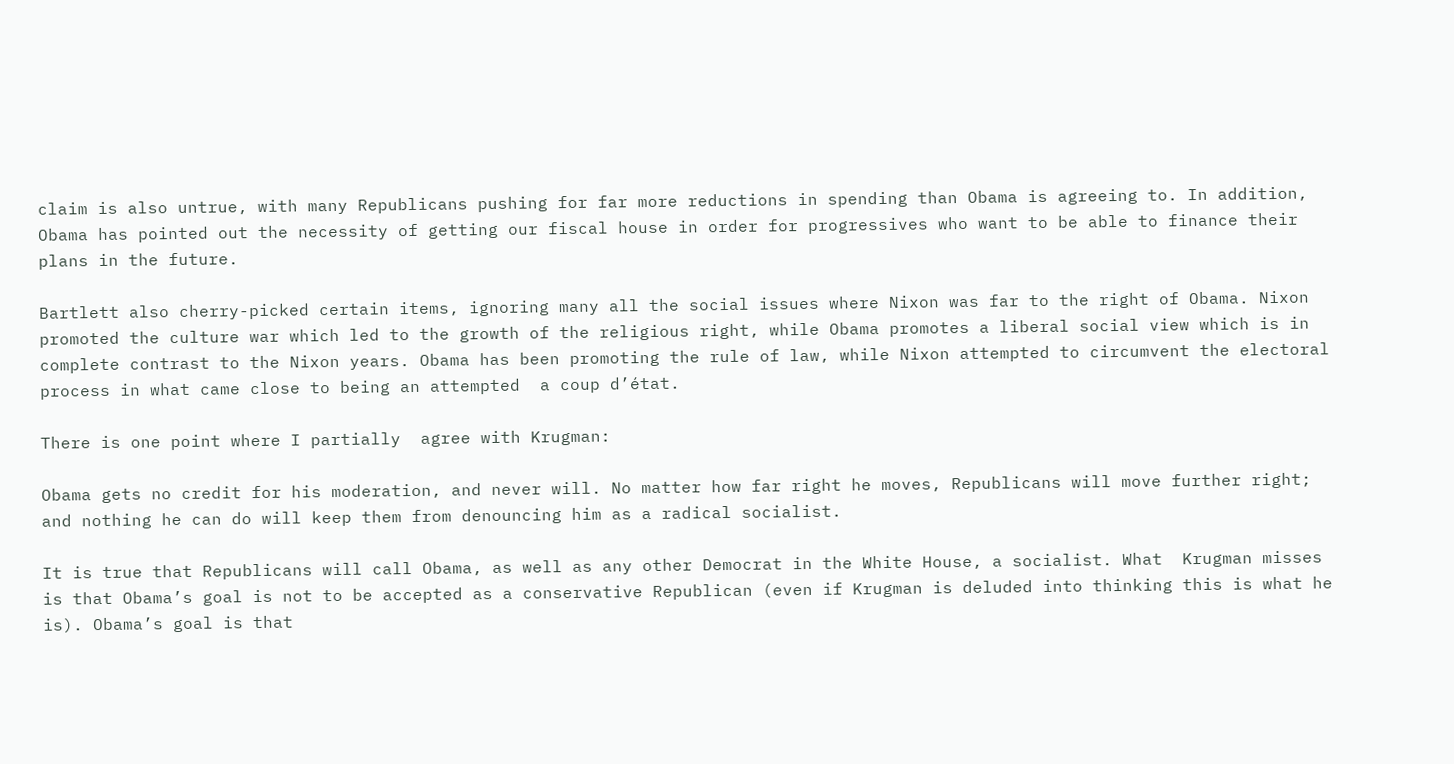claim is also untrue, with many Republicans pushing for far more reductions in spending than Obama is agreeing to. In addition, Obama has pointed out the necessity of getting our fiscal house in order for progressives who want to be able to finance their plans in the future.

Bartlett also cherry-picked certain items, ignoring many all the social issues where Nixon was far to the right of Obama. Nixon promoted the culture war which led to the growth of the religious right, while Obama promotes a liberal social view which is in complete contrast to the Nixon years. Obama has been promoting the rule of law, while Nixon attempted to circumvent the electoral process in what came close to being an attempted  a coup d’état.

There is one point where I partially  agree with Krugman:

Obama gets no credit for his moderation, and never will. No matter how far right he moves, Republicans will move further right; and nothing he can do will keep them from denouncing him as a radical socialist.

It is true that Republicans will call Obama, as well as any other Democrat in the White House, a socialist. What  Krugman misses is that Obama’s goal is not to be accepted as a conservative Republican (even if Krugman is deluded into thinking this is what he is). Obama’s goal is that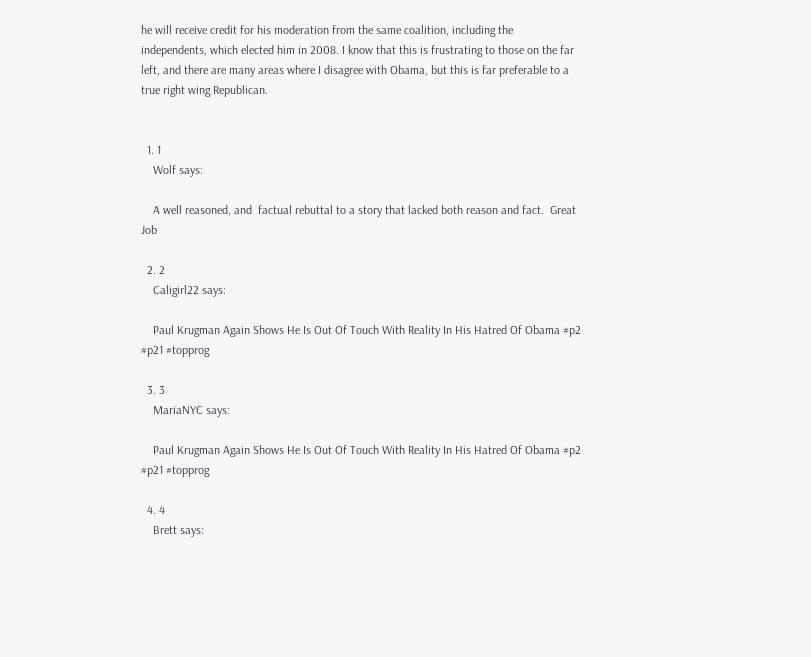he will receive credit for his moderation from the same coalition, including the independents, which elected him in 2008. I know that this is frustrating to those on the far left, and there are many areas where I disagree with Obama, but this is far preferable to a true right wing Republican.


  1. 1
    Wolf says:

    A well reasoned, and  factual rebuttal to a story that lacked both reason and fact.  Great Job

  2. 2
    Caligirl22 says:

    Paul Krugman Again Shows He Is Out Of Touch With Reality In His Hatred Of Obama #p2 #p21 #topprog

  3. 3
    MariaNYC says:

    Paul Krugman Again Shows He Is Out Of Touch With Reality In His Hatred Of Obama #p2 #p21 #topprog

  4. 4
    Brett says: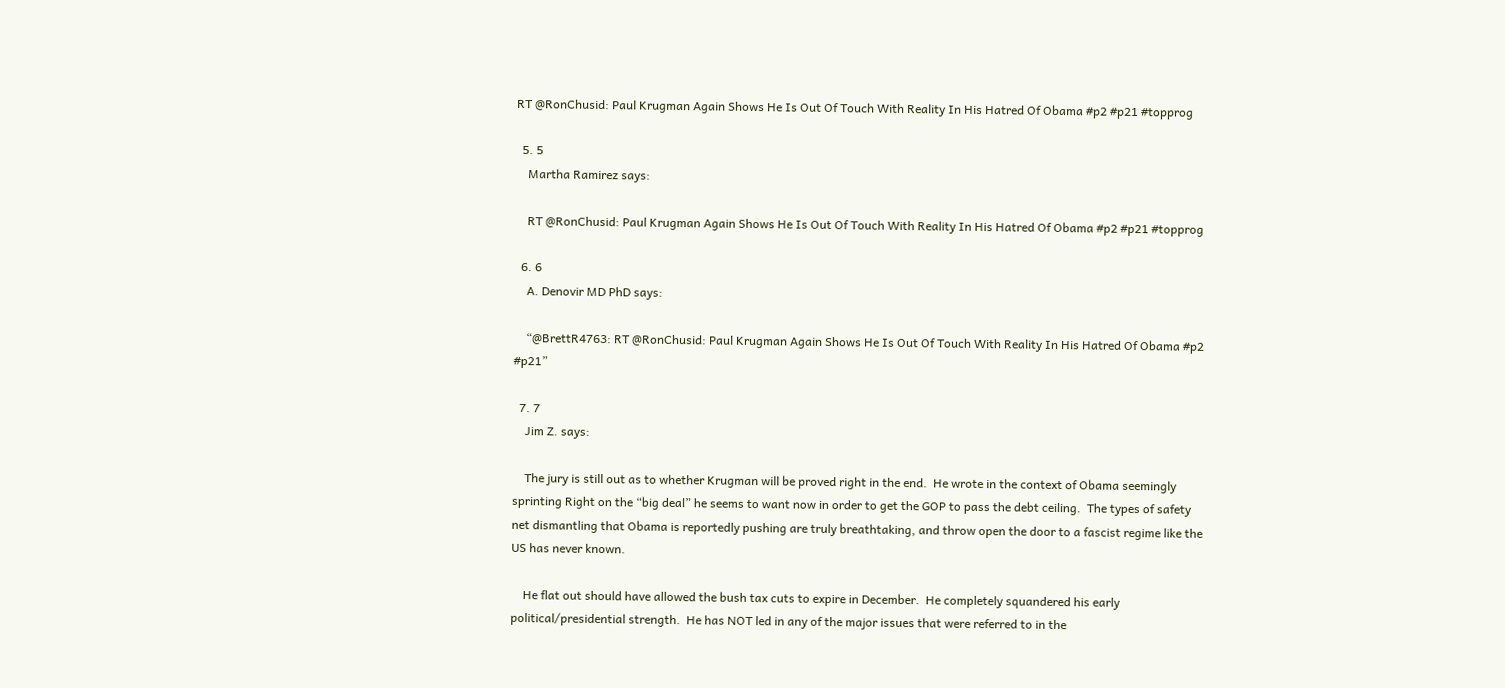RT @RonChusid: Paul Krugman Again Shows He Is Out Of Touch With Reality In His Hatred Of Obama #p2 #p21 #topprog

  5. 5
    Martha Ramirez says:

    RT @RonChusid: Paul Krugman Again Shows He Is Out Of Touch With Reality In His Hatred Of Obama #p2 #p21 #topprog

  6. 6
    A. Denovir MD PhD says:

    “@BrettR4763: RT @RonChusid: Paul Krugman Again Shows He Is Out Of Touch With Reality In His Hatred Of Obama #p2 #p21”

  7. 7
    Jim Z. says:

    The jury is still out as to whether Krugman will be proved right in the end.  He wrote in the context of Obama seemingly sprinting Right on the “big deal” he seems to want now in order to get the GOP to pass the debt ceiling.  The types of safety net dismantling that Obama is reportedly pushing are truly breathtaking, and throw open the door to a fascist regime like the US has never known.

    He flat out should have allowed the bush tax cuts to expire in December.  He completely squandered his early political/presidential strength.  He has NOT led in any of the major issues that were referred to in the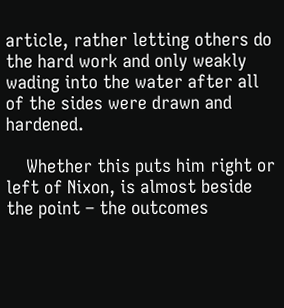article, rather letting others do the hard work and only weakly wading into the water after all of the sides were drawn and hardened.

    Whether this puts him right or left of Nixon, is almost beside the point – the outcomes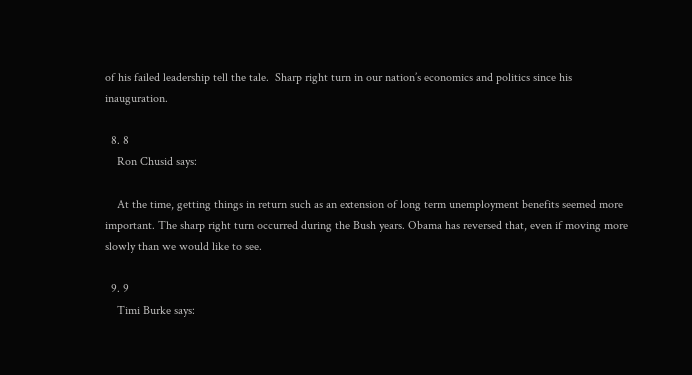of his failed leadership tell the tale.  Sharp right turn in our nation’s economics and politics since his inauguration.

  8. 8
    Ron Chusid says:

    At the time, getting things in return such as an extension of long term unemployment benefits seemed more important. The sharp right turn occurred during the Bush years. Obama has reversed that, even if moving more slowly than we would like to see.

  9. 9
    Timi Burke says: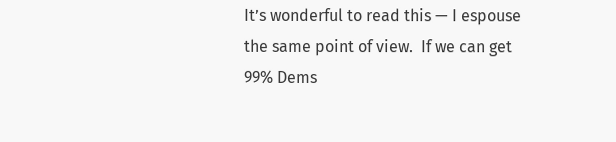It’s wonderful to read this — I espouse the same point of view.  If we can get 99% Dems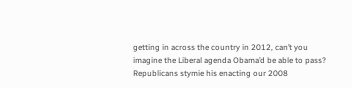getting in across the country in 2012, can’t you imagine the Liberal agenda Obama’d be able to pass?  Republicans stymie his enacting our 2008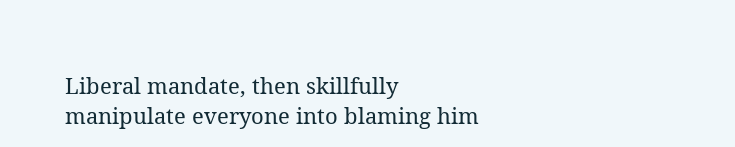Liberal mandate, then skillfully manipulate everyone into blaming him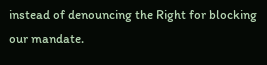instead of denouncing the Right for blocking our mandate.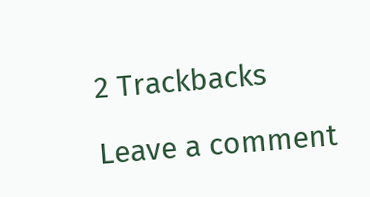2 Trackbacks

Leave a comment